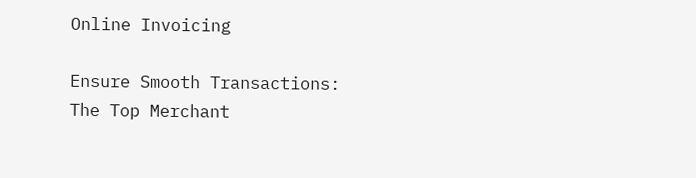Online Invoicing

Ensure Smooth Transactions: The Top Merchant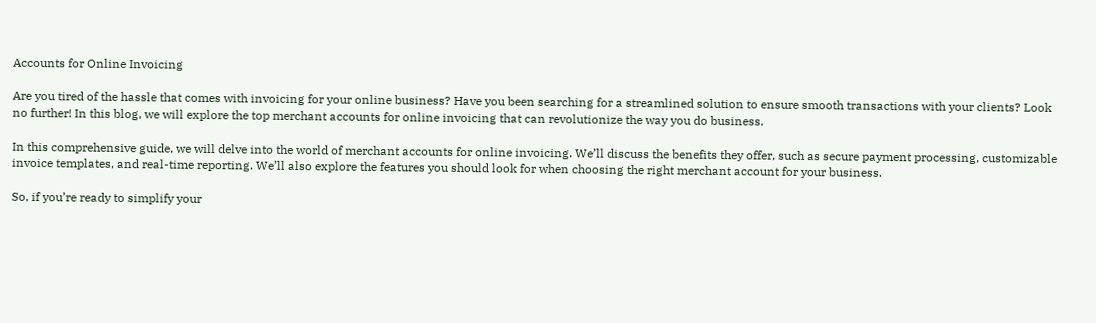Accounts for Online Invoicing

Are you tired of the hassle that comes with invoicing for your online business? Have you been searching for a streamlined solution to ensure smooth transactions with your clients? Look no further! In this blog, we will explore the top merchant accounts for online invoicing that can revolutionize the way you do business.

In this comprehensive guide, we will delve into the world of merchant accounts for online invoicing. We’ll discuss the benefits they offer, such as secure payment processing, customizable invoice templates, and real-time reporting. We’ll also explore the features you should look for when choosing the right merchant account for your business.

So, if you’re ready to simplify your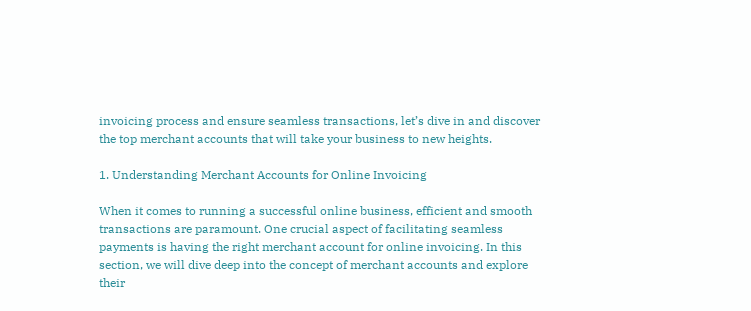invoicing process and ensure seamless transactions, let’s dive in and discover the top merchant accounts that will take your business to new heights.

1. Understanding Merchant Accounts for Online Invoicing

When it comes to running a successful online business, efficient and smooth transactions are paramount. One crucial aspect of facilitating seamless payments is having the right merchant account for online invoicing. In this section, we will dive deep into the concept of merchant accounts and explore their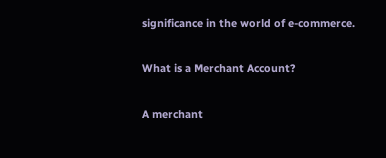significance in the world of e-commerce.

What is a Merchant Account?

A merchant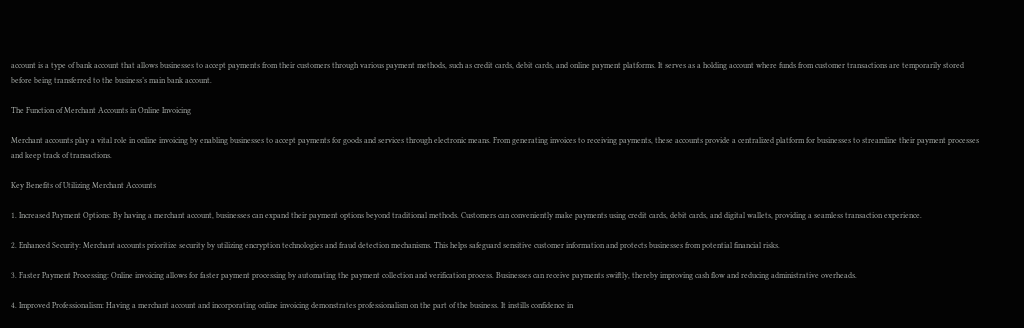account is a type of bank account that allows businesses to accept payments from their customers through various payment methods, such as credit cards, debit cards, and online payment platforms. It serves as a holding account where funds from customer transactions are temporarily stored before being transferred to the business’s main bank account.

The Function of Merchant Accounts in Online Invoicing

Merchant accounts play a vital role in online invoicing by enabling businesses to accept payments for goods and services through electronic means. From generating invoices to receiving payments, these accounts provide a centralized platform for businesses to streamline their payment processes and keep track of transactions.

Key Benefits of Utilizing Merchant Accounts

1. Increased Payment Options: By having a merchant account, businesses can expand their payment options beyond traditional methods. Customers can conveniently make payments using credit cards, debit cards, and digital wallets, providing a seamless transaction experience.

2. Enhanced Security: Merchant accounts prioritize security by utilizing encryption technologies and fraud detection mechanisms. This helps safeguard sensitive customer information and protects businesses from potential financial risks.

3. Faster Payment Processing: Online invoicing allows for faster payment processing by automating the payment collection and verification process. Businesses can receive payments swiftly, thereby improving cash flow and reducing administrative overheads.

4. Improved Professionalism: Having a merchant account and incorporating online invoicing demonstrates professionalism on the part of the business. It instills confidence in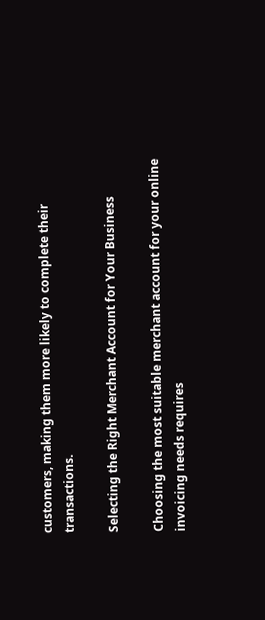customers, making them more likely to complete their transactions.

Selecting the Right Merchant Account for Your Business

Choosing the most suitable merchant account for your online invoicing needs requires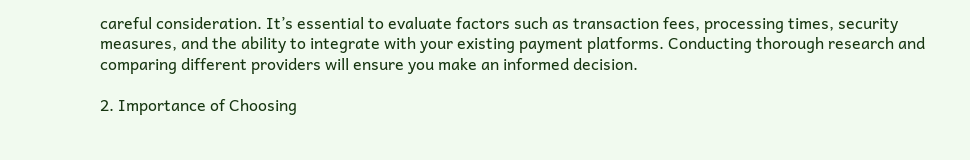careful consideration. It’s essential to evaluate factors such as transaction fees, processing times, security measures, and the ability to integrate with your existing payment platforms. Conducting thorough research and comparing different providers will ensure you make an informed decision.

2. Importance of Choosing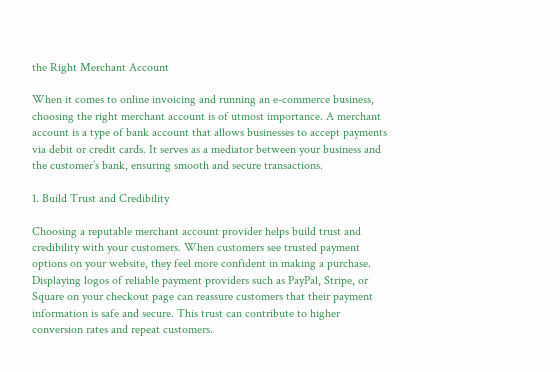the Right Merchant Account

When it comes to online invoicing and running an e-commerce business, choosing the right merchant account is of utmost importance. A merchant account is a type of bank account that allows businesses to accept payments via debit or credit cards. It serves as a mediator between your business and the customer’s bank, ensuring smooth and secure transactions.

1. Build Trust and Credibility

Choosing a reputable merchant account provider helps build trust and credibility with your customers. When customers see trusted payment options on your website, they feel more confident in making a purchase. Displaying logos of reliable payment providers such as PayPal, Stripe, or Square on your checkout page can reassure customers that their payment information is safe and secure. This trust can contribute to higher conversion rates and repeat customers.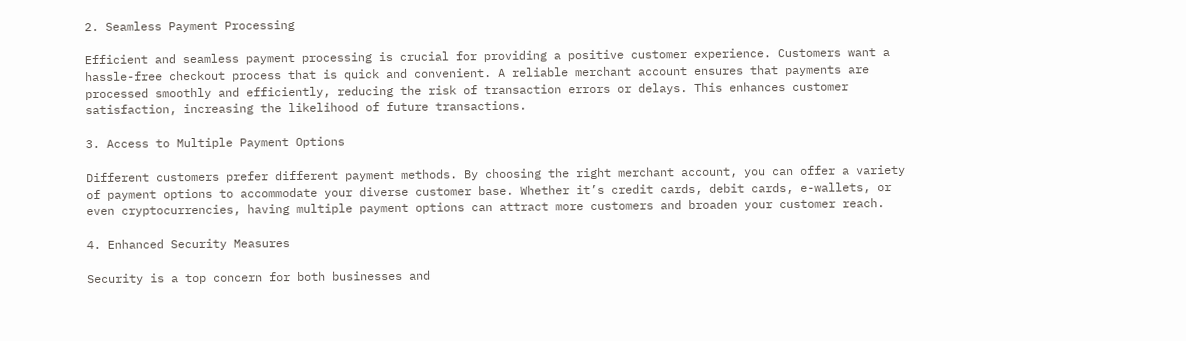2. Seamless Payment Processing

Efficient and seamless payment processing is crucial for providing a positive customer experience. Customers want a hassle-free checkout process that is quick and convenient. A reliable merchant account ensures that payments are processed smoothly and efficiently, reducing the risk of transaction errors or delays. This enhances customer satisfaction, increasing the likelihood of future transactions.

3. Access to Multiple Payment Options

Different customers prefer different payment methods. By choosing the right merchant account, you can offer a variety of payment options to accommodate your diverse customer base. Whether it’s credit cards, debit cards, e-wallets, or even cryptocurrencies, having multiple payment options can attract more customers and broaden your customer reach.

4. Enhanced Security Measures

Security is a top concern for both businesses and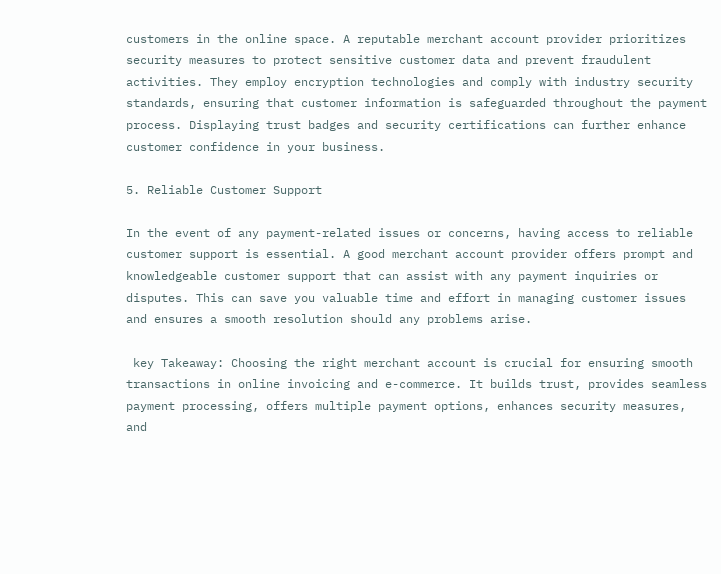customers in the online space. A reputable merchant account provider prioritizes security measures to protect sensitive customer data and prevent fraudulent activities. They employ encryption technologies and comply with industry security standards, ensuring that customer information is safeguarded throughout the payment process. Displaying trust badges and security certifications can further enhance customer confidence in your business.

5. Reliable Customer Support

In the event of any payment-related issues or concerns, having access to reliable customer support is essential. A good merchant account provider offers prompt and knowledgeable customer support that can assist with any payment inquiries or disputes. This can save you valuable time and effort in managing customer issues and ensures a smooth resolution should any problems arise.

 key Takeaway: Choosing the right merchant account is crucial for ensuring smooth transactions in online invoicing and e-commerce. It builds trust, provides seamless payment processing, offers multiple payment options, enhances security measures, and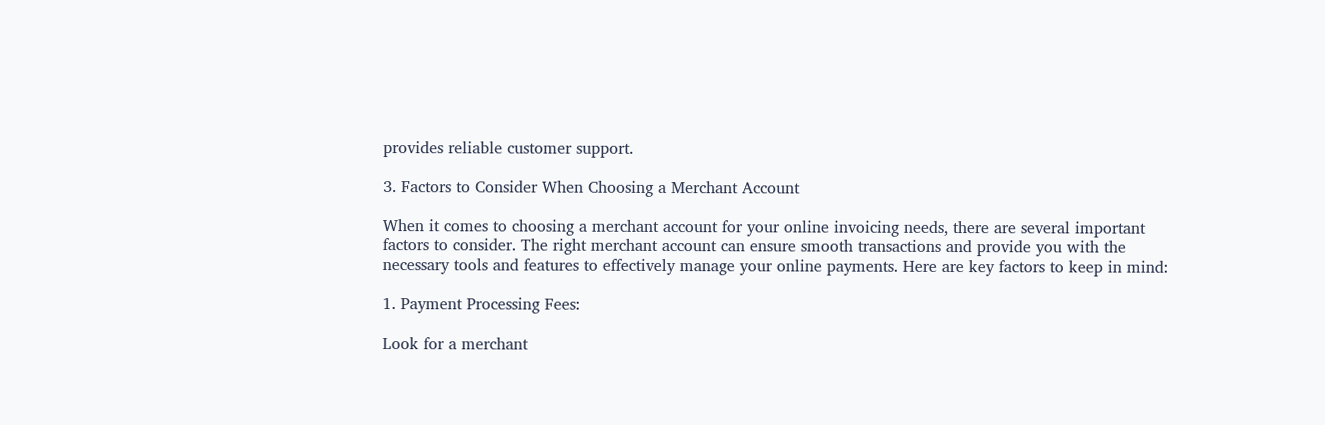provides reliable customer support.

3. Factors to Consider When Choosing a Merchant Account

When it comes to choosing a merchant account for your online invoicing needs, there are several important factors to consider. The right merchant account can ensure smooth transactions and provide you with the necessary tools and features to effectively manage your online payments. Here are key factors to keep in mind:

1. Payment Processing Fees:

Look for a merchant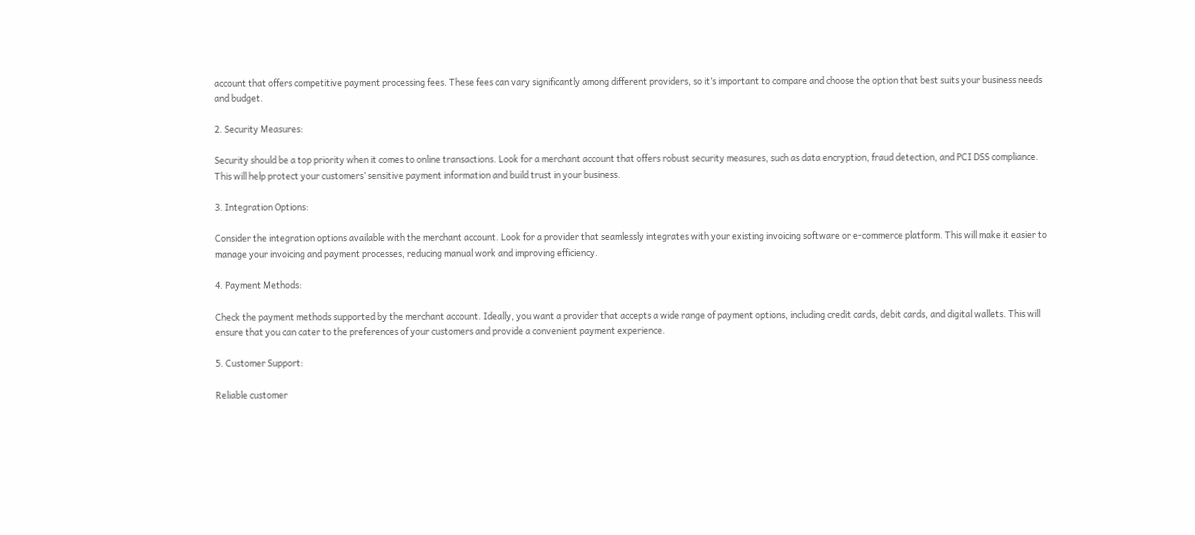account that offers competitive payment processing fees. These fees can vary significantly among different providers, so it’s important to compare and choose the option that best suits your business needs and budget.

2. Security Measures:

Security should be a top priority when it comes to online transactions. Look for a merchant account that offers robust security measures, such as data encryption, fraud detection, and PCI DSS compliance. This will help protect your customers’ sensitive payment information and build trust in your business.

3. Integration Options:

Consider the integration options available with the merchant account. Look for a provider that seamlessly integrates with your existing invoicing software or e-commerce platform. This will make it easier to manage your invoicing and payment processes, reducing manual work and improving efficiency.

4. Payment Methods:

Check the payment methods supported by the merchant account. Ideally, you want a provider that accepts a wide range of payment options, including credit cards, debit cards, and digital wallets. This will ensure that you can cater to the preferences of your customers and provide a convenient payment experience.

5. Customer Support:

Reliable customer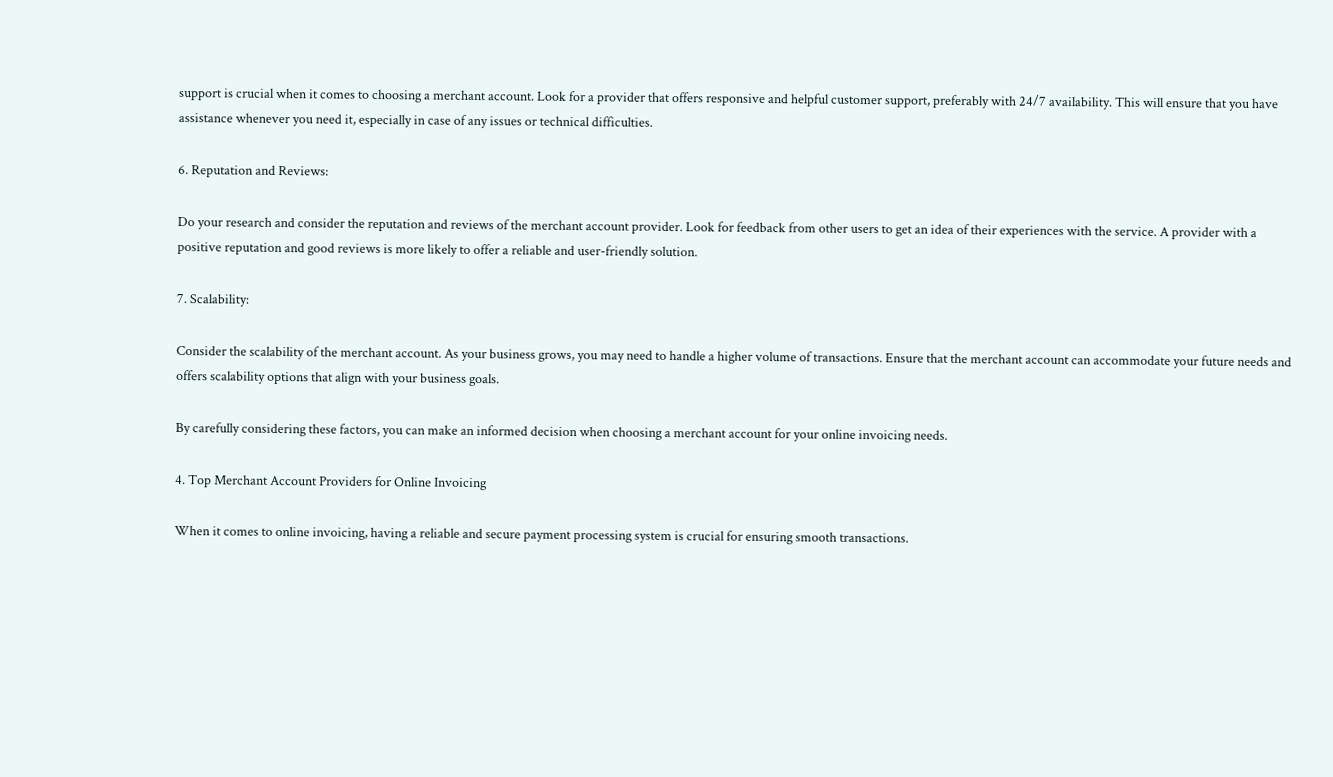support is crucial when it comes to choosing a merchant account. Look for a provider that offers responsive and helpful customer support, preferably with 24/7 availability. This will ensure that you have assistance whenever you need it, especially in case of any issues or technical difficulties.

6. Reputation and Reviews:

Do your research and consider the reputation and reviews of the merchant account provider. Look for feedback from other users to get an idea of their experiences with the service. A provider with a positive reputation and good reviews is more likely to offer a reliable and user-friendly solution.

7. Scalability:

Consider the scalability of the merchant account. As your business grows, you may need to handle a higher volume of transactions. Ensure that the merchant account can accommodate your future needs and offers scalability options that align with your business goals.

By carefully considering these factors, you can make an informed decision when choosing a merchant account for your online invoicing needs.

4. Top Merchant Account Providers for Online Invoicing

When it comes to online invoicing, having a reliable and secure payment processing system is crucial for ensuring smooth transactions.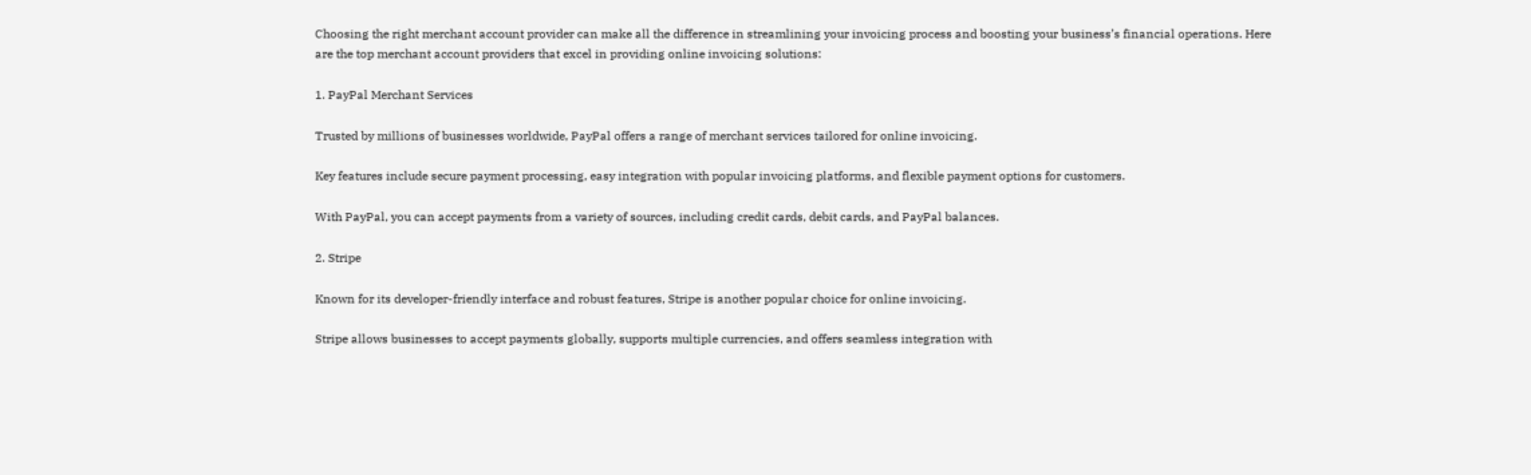Choosing the right merchant account provider can make all the difference in streamlining your invoicing process and boosting your business’s financial operations. Here are the top merchant account providers that excel in providing online invoicing solutions:

1. PayPal Merchant Services

Trusted by millions of businesses worldwide, PayPal offers a range of merchant services tailored for online invoicing.

Key features include secure payment processing, easy integration with popular invoicing platforms, and flexible payment options for customers.

With PayPal, you can accept payments from a variety of sources, including credit cards, debit cards, and PayPal balances.

2. Stripe

Known for its developer-friendly interface and robust features, Stripe is another popular choice for online invoicing.

Stripe allows businesses to accept payments globally, supports multiple currencies, and offers seamless integration with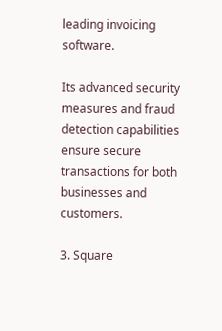leading invoicing software.

Its advanced security measures and fraud detection capabilities ensure secure transactions for both businesses and customers.

3. Square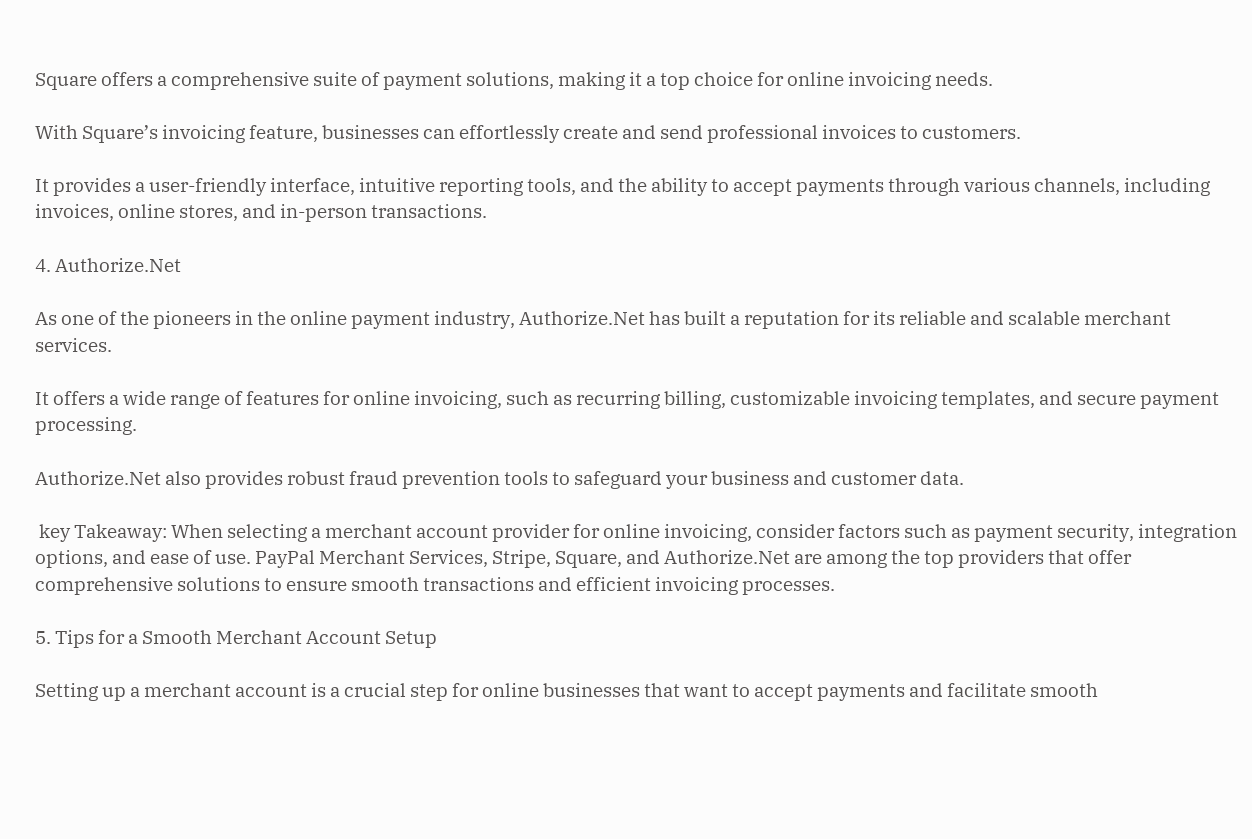Square offers a comprehensive suite of payment solutions, making it a top choice for online invoicing needs.

With Square’s invoicing feature, businesses can effortlessly create and send professional invoices to customers.

It provides a user-friendly interface, intuitive reporting tools, and the ability to accept payments through various channels, including invoices, online stores, and in-person transactions.

4. Authorize.Net

As one of the pioneers in the online payment industry, Authorize.Net has built a reputation for its reliable and scalable merchant services.

It offers a wide range of features for online invoicing, such as recurring billing, customizable invoicing templates, and secure payment processing.

Authorize.Net also provides robust fraud prevention tools to safeguard your business and customer data.

 key Takeaway: When selecting a merchant account provider for online invoicing, consider factors such as payment security, integration options, and ease of use. PayPal Merchant Services, Stripe, Square, and Authorize.Net are among the top providers that offer comprehensive solutions to ensure smooth transactions and efficient invoicing processes.

5. Tips for a Smooth Merchant Account Setup

Setting up a merchant account is a crucial step for online businesses that want to accept payments and facilitate smooth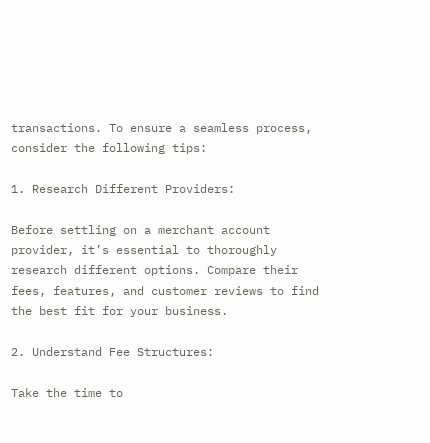transactions. To ensure a seamless process, consider the following tips:

1. Research Different Providers:

Before settling on a merchant account provider, it’s essential to thoroughly research different options. Compare their fees, features, and customer reviews to find the best fit for your business.

2. Understand Fee Structures:

Take the time to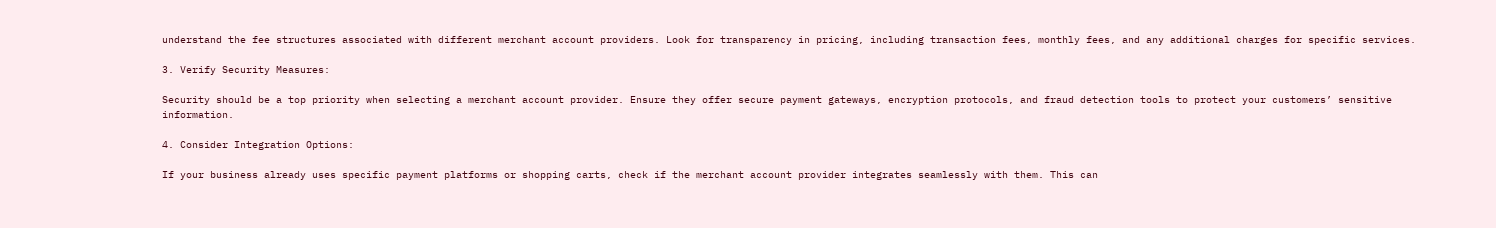understand the fee structures associated with different merchant account providers. Look for transparency in pricing, including transaction fees, monthly fees, and any additional charges for specific services.

3. Verify Security Measures:

Security should be a top priority when selecting a merchant account provider. Ensure they offer secure payment gateways, encryption protocols, and fraud detection tools to protect your customers’ sensitive information.

4. Consider Integration Options:

If your business already uses specific payment platforms or shopping carts, check if the merchant account provider integrates seamlessly with them. This can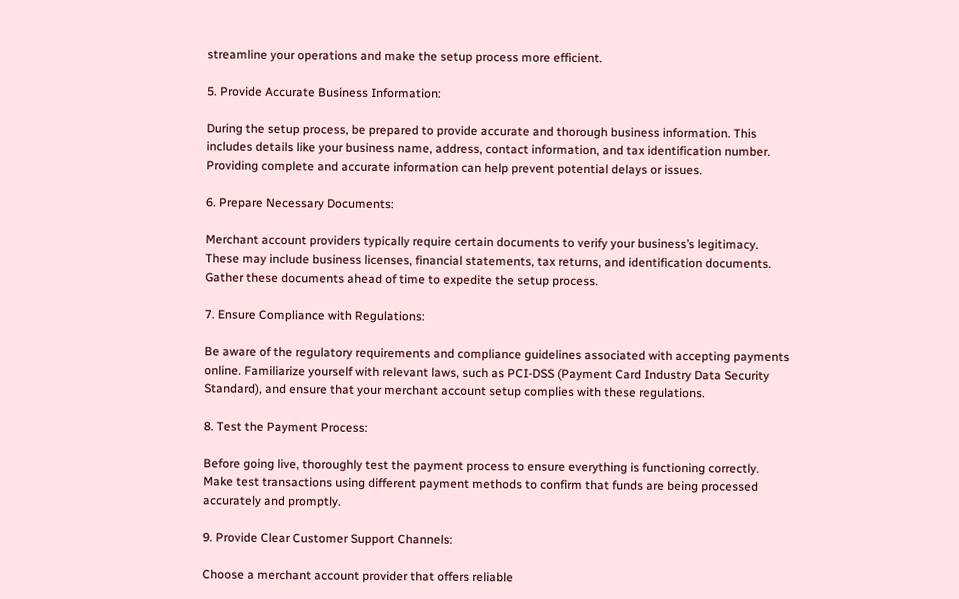streamline your operations and make the setup process more efficient.

5. Provide Accurate Business Information:

During the setup process, be prepared to provide accurate and thorough business information. This includes details like your business name, address, contact information, and tax identification number. Providing complete and accurate information can help prevent potential delays or issues.

6. Prepare Necessary Documents:

Merchant account providers typically require certain documents to verify your business’s legitimacy. These may include business licenses, financial statements, tax returns, and identification documents. Gather these documents ahead of time to expedite the setup process.

7. Ensure Compliance with Regulations:

Be aware of the regulatory requirements and compliance guidelines associated with accepting payments online. Familiarize yourself with relevant laws, such as PCI-DSS (Payment Card Industry Data Security Standard), and ensure that your merchant account setup complies with these regulations.

8. Test the Payment Process:

Before going live, thoroughly test the payment process to ensure everything is functioning correctly. Make test transactions using different payment methods to confirm that funds are being processed accurately and promptly.

9. Provide Clear Customer Support Channels:

Choose a merchant account provider that offers reliable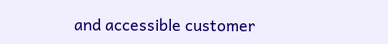and accessible customer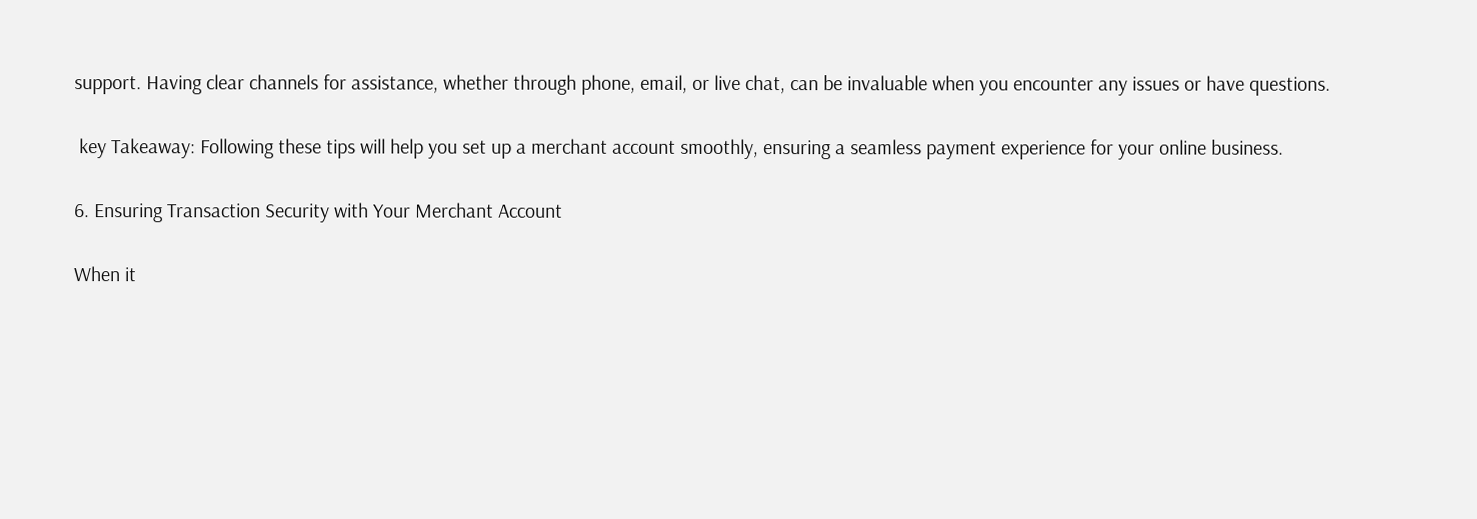support. Having clear channels for assistance, whether through phone, email, or live chat, can be invaluable when you encounter any issues or have questions.

 key Takeaway: Following these tips will help you set up a merchant account smoothly, ensuring a seamless payment experience for your online business.

6. Ensuring Transaction Security with Your Merchant Account

When it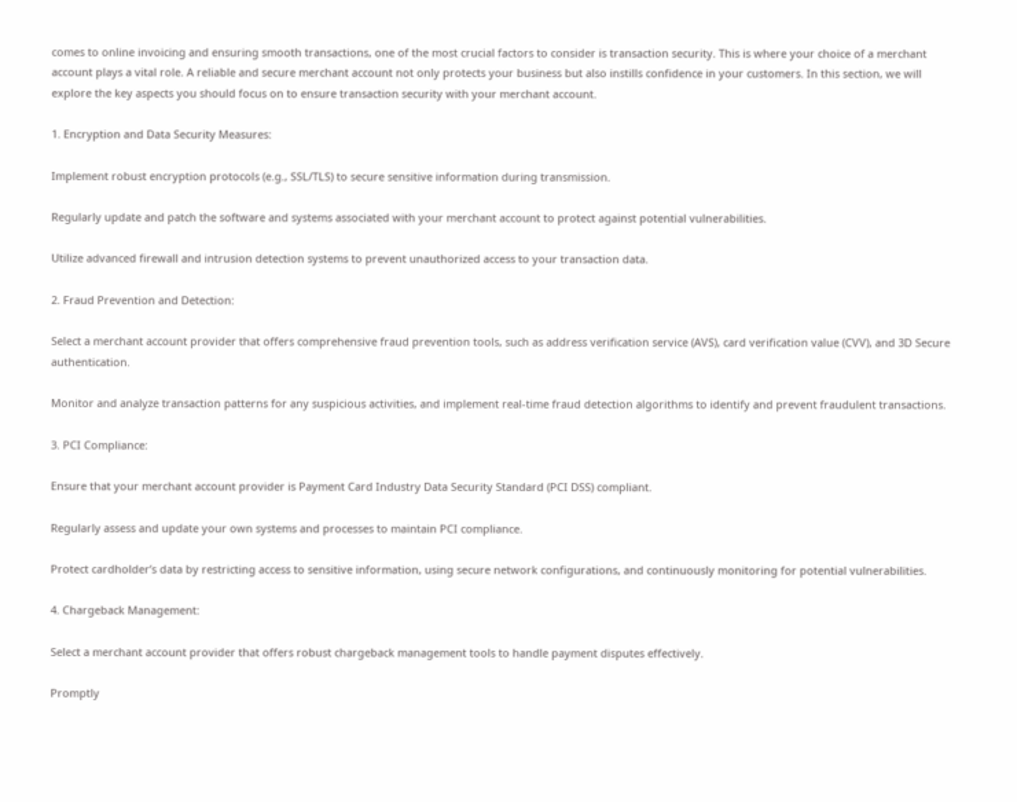comes to online invoicing and ensuring smooth transactions, one of the most crucial factors to consider is transaction security. This is where your choice of a merchant account plays a vital role. A reliable and secure merchant account not only protects your business but also instills confidence in your customers. In this section, we will explore the key aspects you should focus on to ensure transaction security with your merchant account.

1. Encryption and Data Security Measures:

Implement robust encryption protocols (e.g., SSL/TLS) to secure sensitive information during transmission.

Regularly update and patch the software and systems associated with your merchant account to protect against potential vulnerabilities.

Utilize advanced firewall and intrusion detection systems to prevent unauthorized access to your transaction data.

2. Fraud Prevention and Detection:

Select a merchant account provider that offers comprehensive fraud prevention tools, such as address verification service (AVS), card verification value (CVV), and 3D Secure authentication.

Monitor and analyze transaction patterns for any suspicious activities, and implement real-time fraud detection algorithms to identify and prevent fraudulent transactions.

3. PCI Compliance:

Ensure that your merchant account provider is Payment Card Industry Data Security Standard (PCI DSS) compliant.

Regularly assess and update your own systems and processes to maintain PCI compliance.

Protect cardholder’s data by restricting access to sensitive information, using secure network configurations, and continuously monitoring for potential vulnerabilities.

4. Chargeback Management:

Select a merchant account provider that offers robust chargeback management tools to handle payment disputes effectively.

Promptly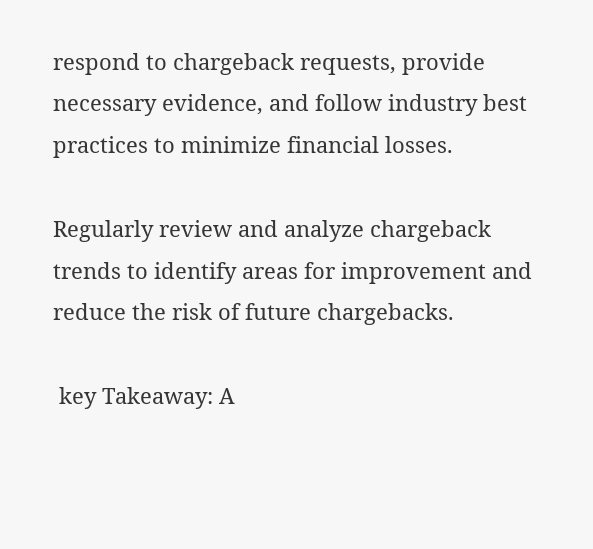respond to chargeback requests, provide necessary evidence, and follow industry best practices to minimize financial losses.

Regularly review and analyze chargeback trends to identify areas for improvement and reduce the risk of future chargebacks.

 key Takeaway: A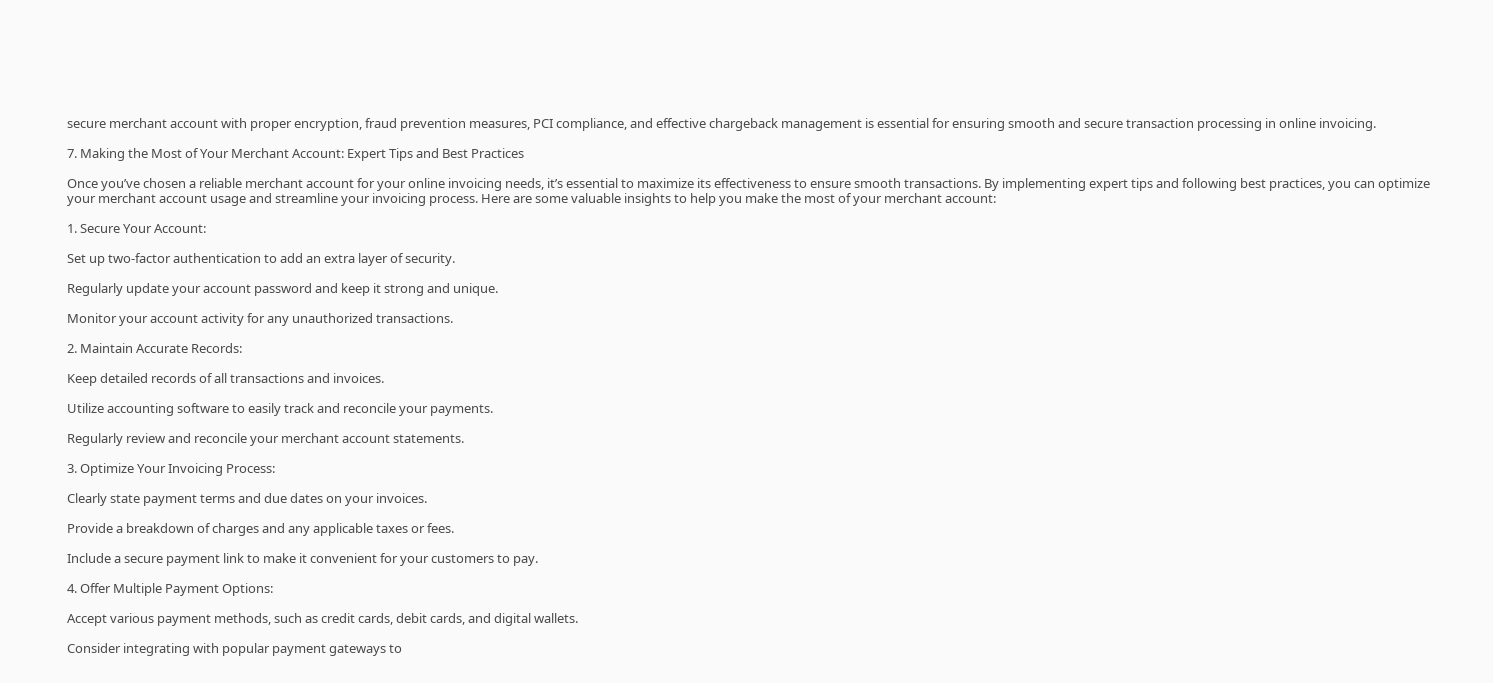secure merchant account with proper encryption, fraud prevention measures, PCI compliance, and effective chargeback management is essential for ensuring smooth and secure transaction processing in online invoicing.

7. Making the Most of Your Merchant Account: Expert Tips and Best Practices

Once you’ve chosen a reliable merchant account for your online invoicing needs, it’s essential to maximize its effectiveness to ensure smooth transactions. By implementing expert tips and following best practices, you can optimize your merchant account usage and streamline your invoicing process. Here are some valuable insights to help you make the most of your merchant account:

1. Secure Your Account:

Set up two-factor authentication to add an extra layer of security.

Regularly update your account password and keep it strong and unique.

Monitor your account activity for any unauthorized transactions.

2. Maintain Accurate Records:

Keep detailed records of all transactions and invoices.

Utilize accounting software to easily track and reconcile your payments.

Regularly review and reconcile your merchant account statements.

3. Optimize Your Invoicing Process:

Clearly state payment terms and due dates on your invoices.

Provide a breakdown of charges and any applicable taxes or fees.

Include a secure payment link to make it convenient for your customers to pay.

4. Offer Multiple Payment Options:

Accept various payment methods, such as credit cards, debit cards, and digital wallets.

Consider integrating with popular payment gateways to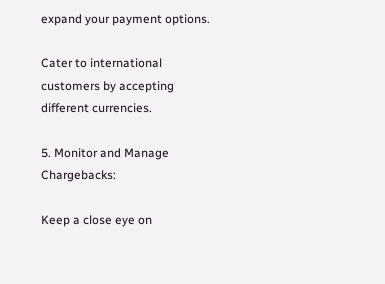expand your payment options.

Cater to international customers by accepting different currencies.

5. Monitor and Manage Chargebacks:

Keep a close eye on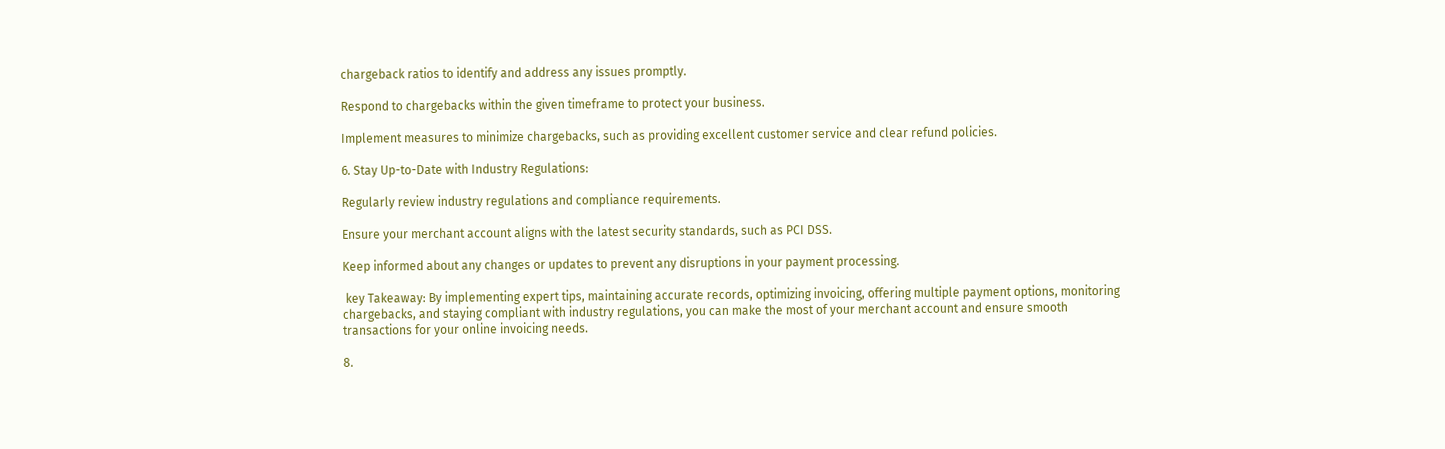chargeback ratios to identify and address any issues promptly.

Respond to chargebacks within the given timeframe to protect your business.

Implement measures to minimize chargebacks, such as providing excellent customer service and clear refund policies.

6. Stay Up-to-Date with Industry Regulations:

Regularly review industry regulations and compliance requirements.

Ensure your merchant account aligns with the latest security standards, such as PCI DSS.

Keep informed about any changes or updates to prevent any disruptions in your payment processing.

 key Takeaway: By implementing expert tips, maintaining accurate records, optimizing invoicing, offering multiple payment options, monitoring chargebacks, and staying compliant with industry regulations, you can make the most of your merchant account and ensure smooth transactions for your online invoicing needs.

8.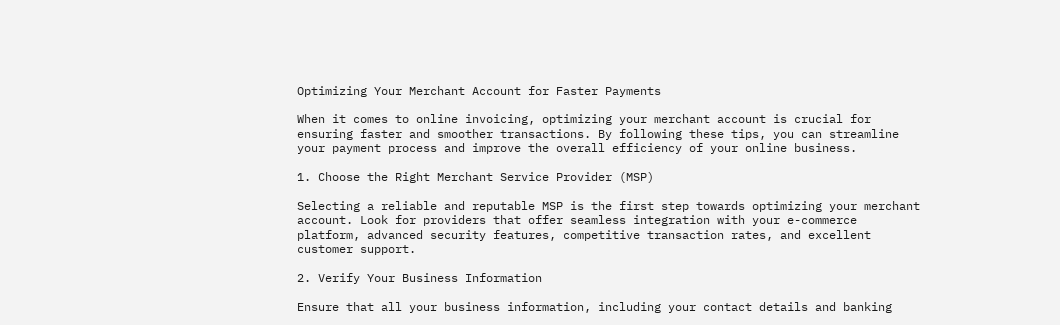Optimizing Your Merchant Account for Faster Payments

When it comes to online invoicing, optimizing your merchant account is crucial for ensuring faster and smoother transactions. By following these tips, you can streamline your payment process and improve the overall efficiency of your online business.

1. Choose the Right Merchant Service Provider (MSP)

Selecting a reliable and reputable MSP is the first step towards optimizing your merchant account. Look for providers that offer seamless integration with your e-commerce platform, advanced security features, competitive transaction rates, and excellent customer support.

2. Verify Your Business Information

Ensure that all your business information, including your contact details and banking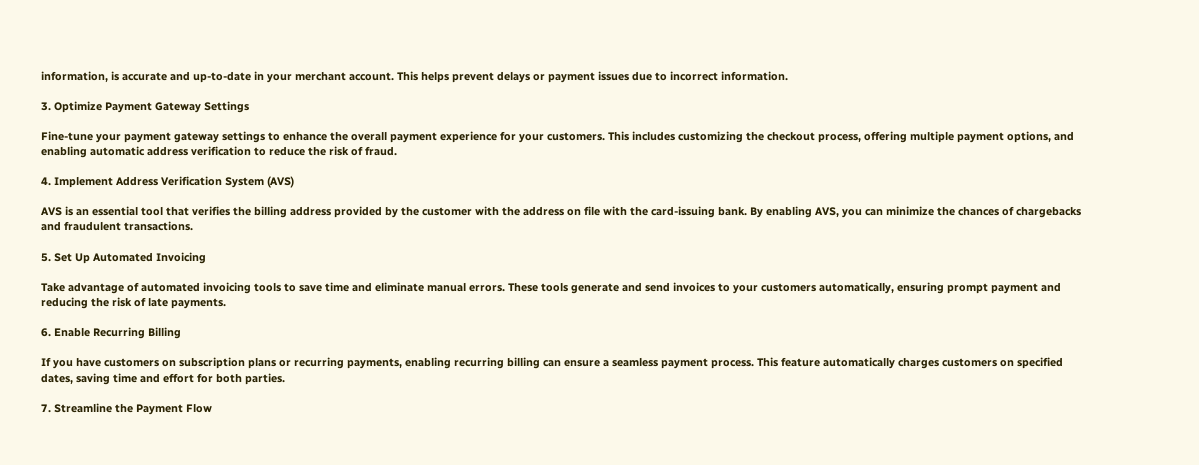information, is accurate and up-to-date in your merchant account. This helps prevent delays or payment issues due to incorrect information.

3. Optimize Payment Gateway Settings

Fine-tune your payment gateway settings to enhance the overall payment experience for your customers. This includes customizing the checkout process, offering multiple payment options, and enabling automatic address verification to reduce the risk of fraud.

4. Implement Address Verification System (AVS)

AVS is an essential tool that verifies the billing address provided by the customer with the address on file with the card-issuing bank. By enabling AVS, you can minimize the chances of chargebacks and fraudulent transactions.

5. Set Up Automated Invoicing

Take advantage of automated invoicing tools to save time and eliminate manual errors. These tools generate and send invoices to your customers automatically, ensuring prompt payment and reducing the risk of late payments.

6. Enable Recurring Billing

If you have customers on subscription plans or recurring payments, enabling recurring billing can ensure a seamless payment process. This feature automatically charges customers on specified dates, saving time and effort for both parties.

7. Streamline the Payment Flow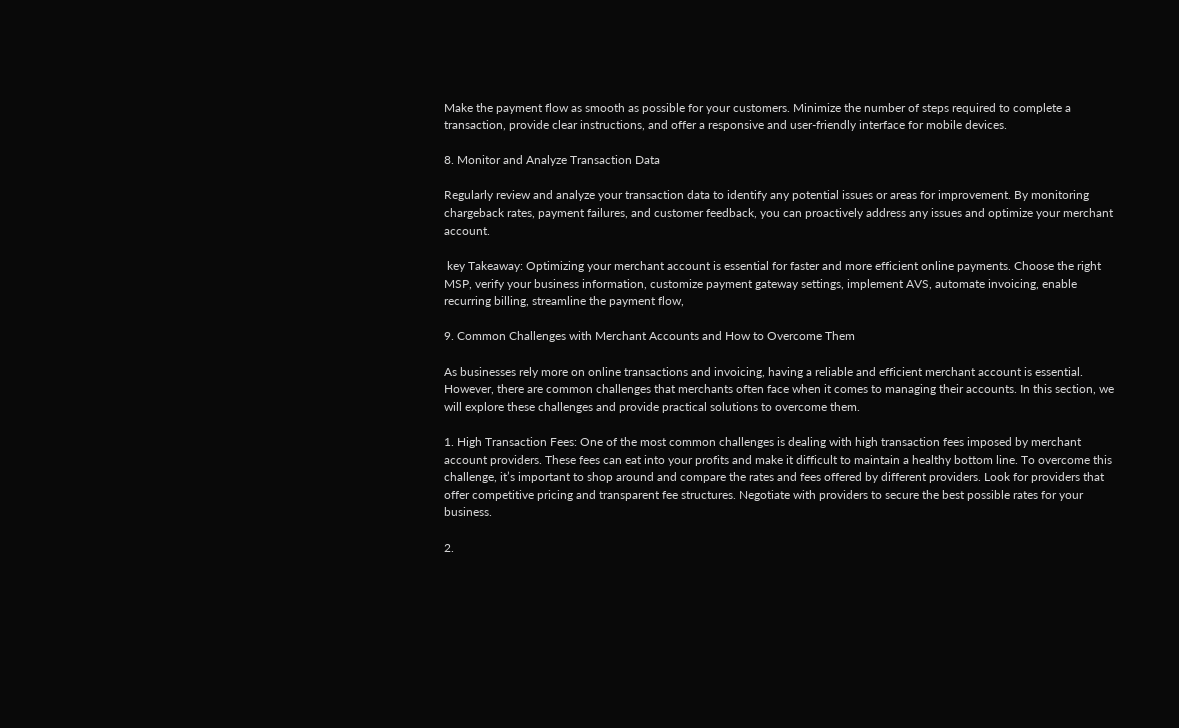Make the payment flow as smooth as possible for your customers. Minimize the number of steps required to complete a transaction, provide clear instructions, and offer a responsive and user-friendly interface for mobile devices.

8. Monitor and Analyze Transaction Data

Regularly review and analyze your transaction data to identify any potential issues or areas for improvement. By monitoring chargeback rates, payment failures, and customer feedback, you can proactively address any issues and optimize your merchant account.

 key Takeaway: Optimizing your merchant account is essential for faster and more efficient online payments. Choose the right MSP, verify your business information, customize payment gateway settings, implement AVS, automate invoicing, enable recurring billing, streamline the payment flow,

9. Common Challenges with Merchant Accounts and How to Overcome Them

As businesses rely more on online transactions and invoicing, having a reliable and efficient merchant account is essential. However, there are common challenges that merchants often face when it comes to managing their accounts. In this section, we will explore these challenges and provide practical solutions to overcome them.

1. High Transaction Fees: One of the most common challenges is dealing with high transaction fees imposed by merchant account providers. These fees can eat into your profits and make it difficult to maintain a healthy bottom line. To overcome this challenge, it’s important to shop around and compare the rates and fees offered by different providers. Look for providers that offer competitive pricing and transparent fee structures. Negotiate with providers to secure the best possible rates for your business.

2.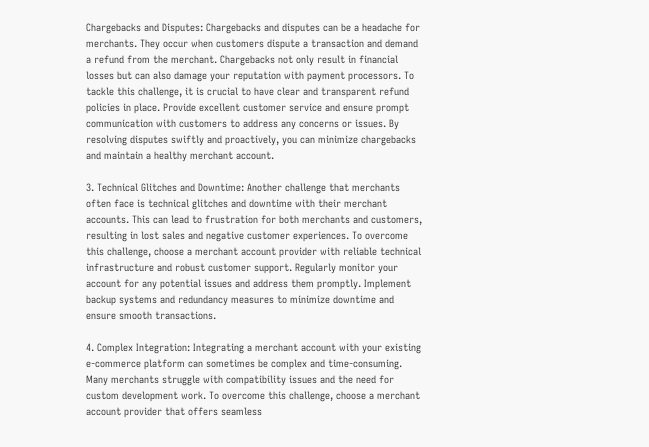Chargebacks and Disputes: Chargebacks and disputes can be a headache for merchants. They occur when customers dispute a transaction and demand a refund from the merchant. Chargebacks not only result in financial losses but can also damage your reputation with payment processors. To tackle this challenge, it is crucial to have clear and transparent refund policies in place. Provide excellent customer service and ensure prompt communication with customers to address any concerns or issues. By resolving disputes swiftly and proactively, you can minimize chargebacks and maintain a healthy merchant account.

3. Technical Glitches and Downtime: Another challenge that merchants often face is technical glitches and downtime with their merchant accounts. This can lead to frustration for both merchants and customers, resulting in lost sales and negative customer experiences. To overcome this challenge, choose a merchant account provider with reliable technical infrastructure and robust customer support. Regularly monitor your account for any potential issues and address them promptly. Implement backup systems and redundancy measures to minimize downtime and ensure smooth transactions.

4. Complex Integration: Integrating a merchant account with your existing e-commerce platform can sometimes be complex and time-consuming. Many merchants struggle with compatibility issues and the need for custom development work. To overcome this challenge, choose a merchant account provider that offers seamless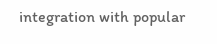integration with popular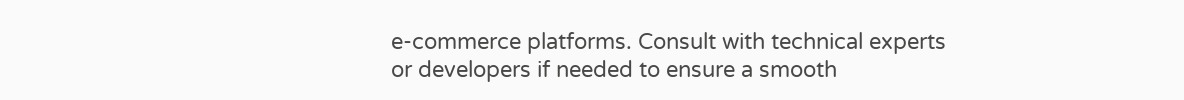e-commerce platforms. Consult with technical experts or developers if needed to ensure a smooth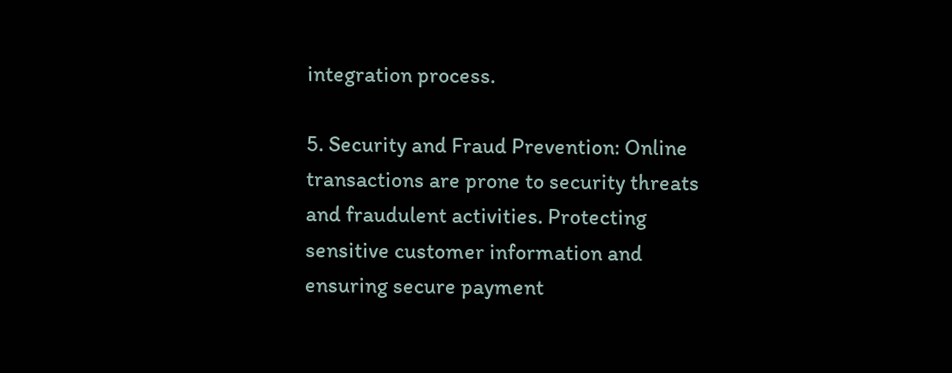integration process.

5. Security and Fraud Prevention: Online transactions are prone to security threats and fraudulent activities. Protecting sensitive customer information and ensuring secure payment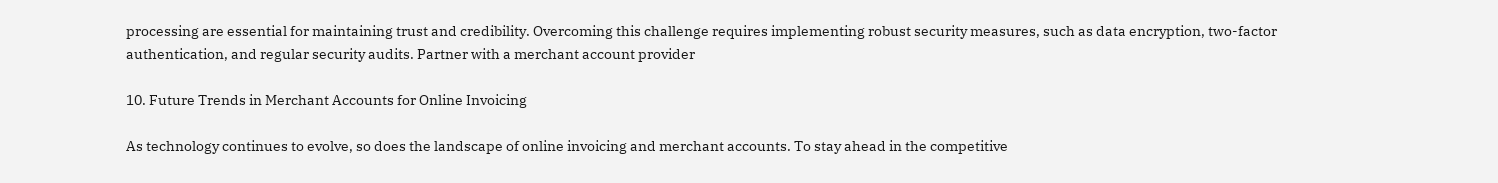processing are essential for maintaining trust and credibility. Overcoming this challenge requires implementing robust security measures, such as data encryption, two-factor authentication, and regular security audits. Partner with a merchant account provider

10. Future Trends in Merchant Accounts for Online Invoicing

As technology continues to evolve, so does the landscape of online invoicing and merchant accounts. To stay ahead in the competitive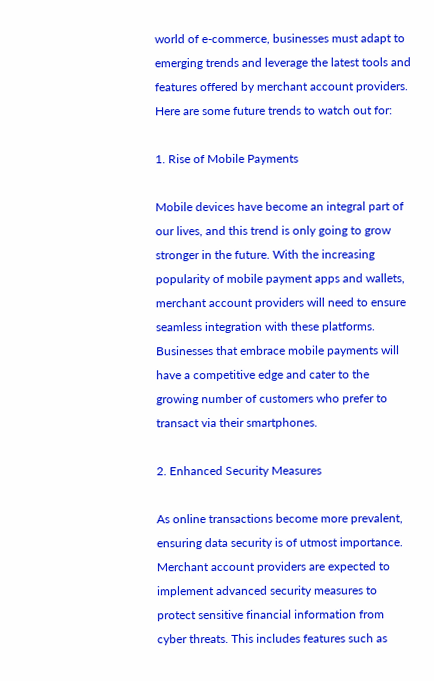world of e-commerce, businesses must adapt to emerging trends and leverage the latest tools and features offered by merchant account providers. Here are some future trends to watch out for:

1. Rise of Mobile Payments

Mobile devices have become an integral part of our lives, and this trend is only going to grow stronger in the future. With the increasing popularity of mobile payment apps and wallets, merchant account providers will need to ensure seamless integration with these platforms. Businesses that embrace mobile payments will have a competitive edge and cater to the growing number of customers who prefer to transact via their smartphones.

2. Enhanced Security Measures

As online transactions become more prevalent, ensuring data security is of utmost importance. Merchant account providers are expected to implement advanced security measures to protect sensitive financial information from cyber threats. This includes features such as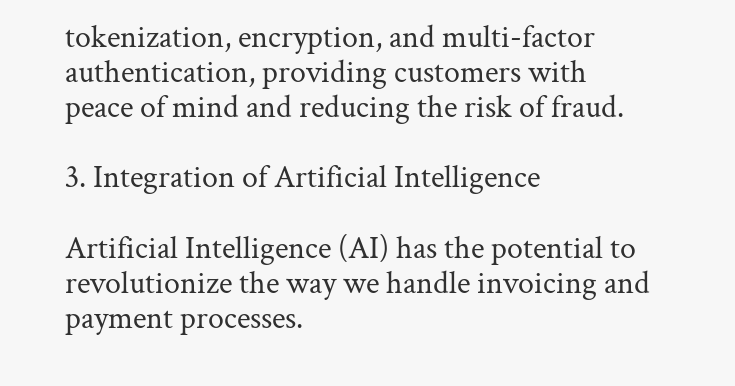tokenization, encryption, and multi-factor authentication, providing customers with peace of mind and reducing the risk of fraud.

3. Integration of Artificial Intelligence

Artificial Intelligence (AI) has the potential to revolutionize the way we handle invoicing and payment processes.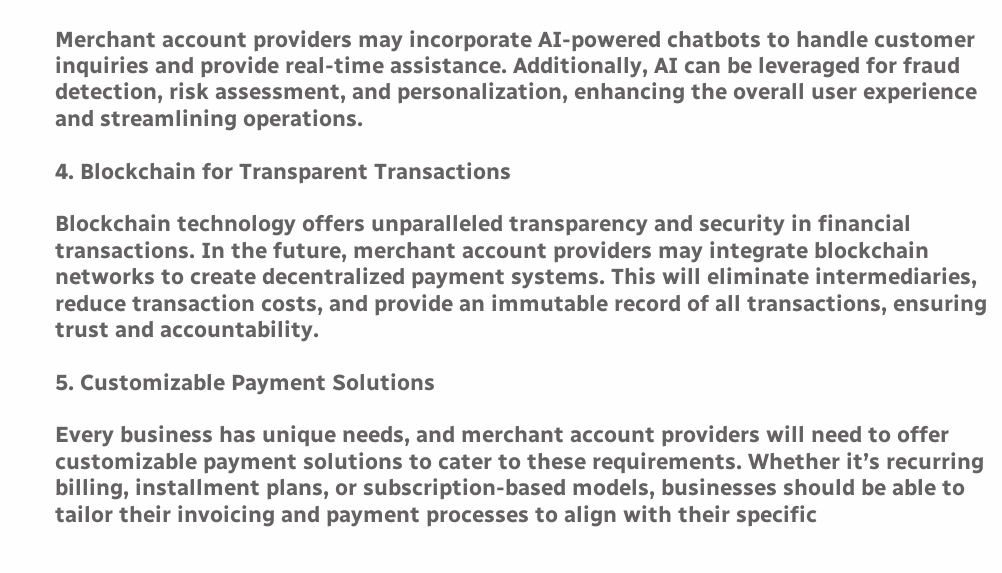Merchant account providers may incorporate AI-powered chatbots to handle customer inquiries and provide real-time assistance. Additionally, AI can be leveraged for fraud detection, risk assessment, and personalization, enhancing the overall user experience and streamlining operations.

4. Blockchain for Transparent Transactions

Blockchain technology offers unparalleled transparency and security in financial transactions. In the future, merchant account providers may integrate blockchain networks to create decentralized payment systems. This will eliminate intermediaries, reduce transaction costs, and provide an immutable record of all transactions, ensuring trust and accountability.

5. Customizable Payment Solutions

Every business has unique needs, and merchant account providers will need to offer customizable payment solutions to cater to these requirements. Whether it’s recurring billing, installment plans, or subscription-based models, businesses should be able to tailor their invoicing and payment processes to align with their specific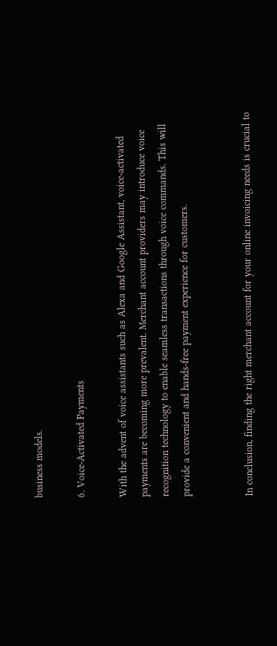business models.

6. Voice-Activated Payments

With the advent of voice assistants such as Alexa and Google Assistant, voice-activated payments are becoming more prevalent. Merchant account providers may introduce voice recognition technology to enable seamless transactions through voice commands. This will provide a convenient and hands-free payment experience for customers.


In conclusion, finding the right merchant account for your online invoicing needs is crucial to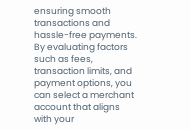ensuring smooth transactions and hassle-free payments. By evaluating factors such as fees, transaction limits, and payment options, you can select a merchant account that aligns with your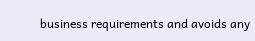business requirements and avoids any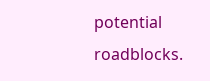potential roadblocks.